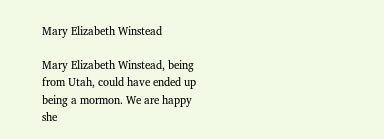Mary Elizabeth Winstead

Mary Elizabeth Winstead, being from Utah, could have ended up being a mormon. We are happy she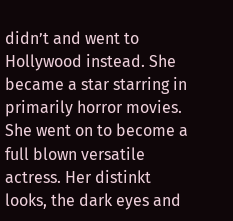didn’t and went to Hollywood instead. She became a star starring in primarily horror movies. She went on to become a full blown versatile actress. Her distinkt looks, the dark eyes and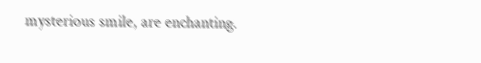mysterious smile, are enchanting.